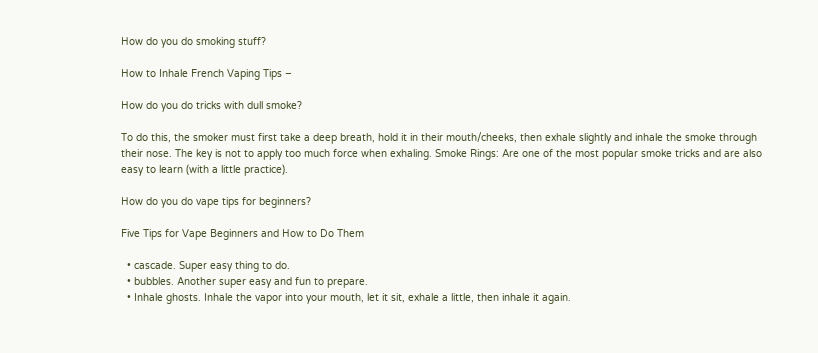How do you do smoking stuff?

How to Inhale French Vaping Tips –

How do you do tricks with dull smoke?

To do this, the smoker must first take a deep breath, hold it in their mouth/cheeks, then exhale slightly and inhale the smoke through their nose. The key is not to apply too much force when exhaling. Smoke Rings: Are one of the most popular smoke tricks and are also easy to learn (with a little practice).

How do you do vape tips for beginners?

Five Tips for Vape Beginners and How to Do Them

  • cascade. Super easy thing to do.
  • bubbles. Another super easy and fun to prepare.
  • Inhale ghosts. Inhale the vapor into your mouth, let it sit, exhale a little, then inhale it again.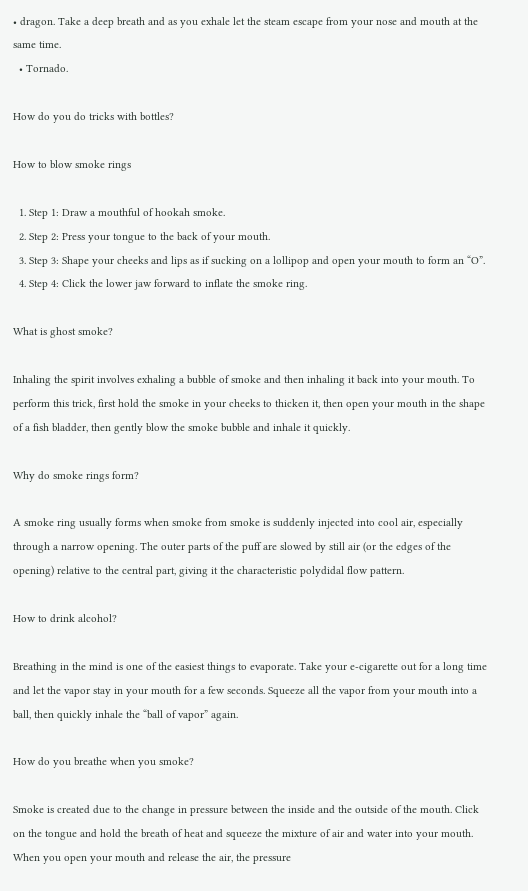• dragon. Take a deep breath and as you exhale let the steam escape from your nose and mouth at the same time.
  • Tornado.

How do you do tricks with bottles?

How to blow smoke rings

  1. Step 1: Draw a mouthful of hookah smoke.
  2. Step 2: Press your tongue to the back of your mouth.
  3. Step 3: Shape your cheeks and lips as if sucking on a lollipop and open your mouth to form an “O”.
  4. Step 4: Click the lower jaw forward to inflate the smoke ring.

What is ghost smoke?

Inhaling the spirit involves exhaling a bubble of smoke and then inhaling it back into your mouth. To perform this trick, first hold the smoke in your cheeks to thicken it, then open your mouth in the shape of a fish bladder, then gently blow the smoke bubble and inhale it quickly.

Why do smoke rings form?

A smoke ring usually forms when smoke from smoke is suddenly injected into cool air, especially through a narrow opening. The outer parts of the puff are slowed by still air (or the edges of the opening) relative to the central part, giving it the characteristic polydidal flow pattern.

How to drink alcohol?

Breathing in the mind is one of the easiest things to evaporate. Take your e-cigarette out for a long time and let the vapor stay in your mouth for a few seconds. Squeeze all the vapor from your mouth into a ball, then quickly inhale the “ball of vapor” again.

How do you breathe when you smoke?

Smoke is created due to the change in pressure between the inside and the outside of the mouth. Click on the tongue and hold the breath of heat and squeeze the mixture of air and water into your mouth. When you open your mouth and release the air, the pressure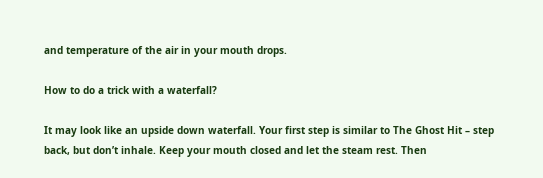and temperature of the air in your mouth drops.

How to do a trick with a waterfall?

It may look like an upside down waterfall. Your first step is similar to The Ghost Hit – step back, but don’t inhale. Keep your mouth closed and let the steam rest. Then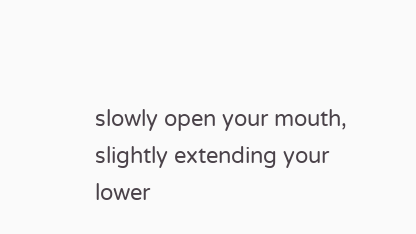slowly open your mouth, slightly extending your lower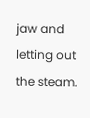jaw and letting out the steam.